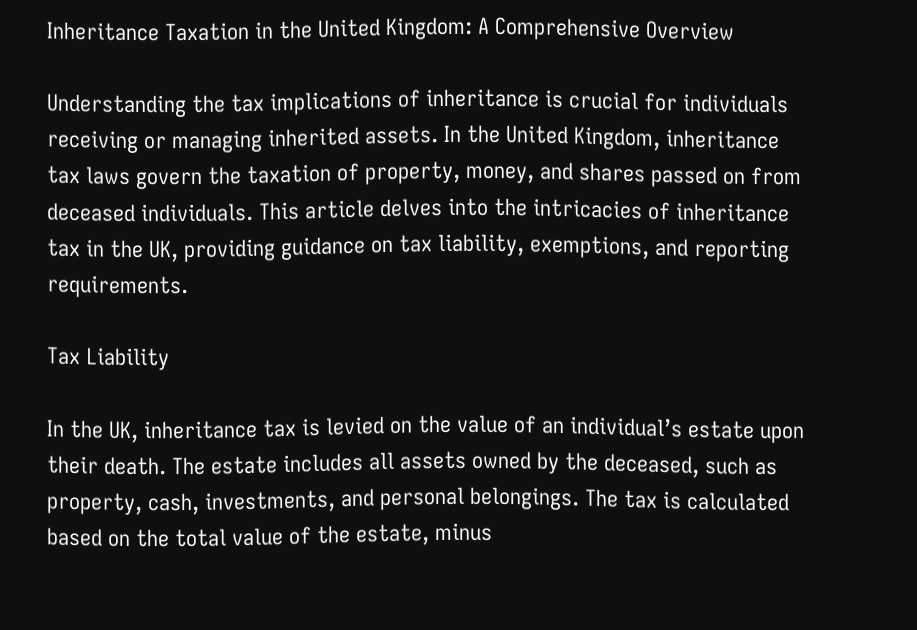Inheritance Taxation in the United Kingdom: A Comprehensive Overview

Understanding the tax implications of inheritance is crucial for individuals receiving or managing inherited assets. In the United Kingdom, inheritance tax laws govern the taxation of property, money, and shares passed on from deceased individuals. This article delves into the intricacies of inheritance tax in the UK, providing guidance on tax liability, exemptions, and reporting requirements.

Tax Liability

In the UK, inheritance tax is levied on the value of an individual’s estate upon their death. The estate includes all assets owned by the deceased, such as property, cash, investments, and personal belongings. The tax is calculated based on the total value of the estate, minus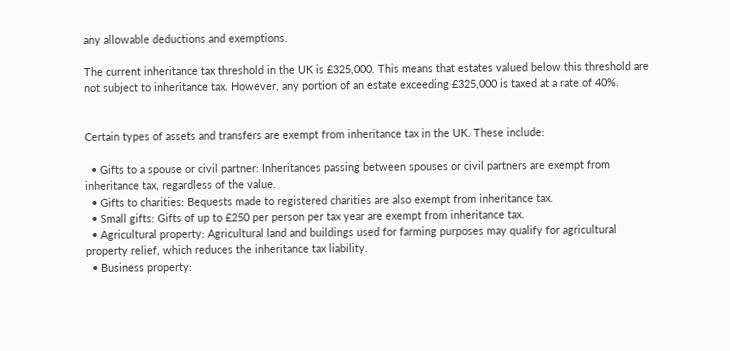any allowable deductions and exemptions.

The current inheritance tax threshold in the UK is £325,000. This means that estates valued below this threshold are not subject to inheritance tax. However, any portion of an estate exceeding £325,000 is taxed at a rate of 40%.


Certain types of assets and transfers are exempt from inheritance tax in the UK. These include:

  • Gifts to a spouse or civil partner: Inheritances passing between spouses or civil partners are exempt from inheritance tax, regardless of the value.
  • Gifts to charities: Bequests made to registered charities are also exempt from inheritance tax.
  • Small gifts: Gifts of up to £250 per person per tax year are exempt from inheritance tax.
  • Agricultural property: Agricultural land and buildings used for farming purposes may qualify for agricultural property relief, which reduces the inheritance tax liability.
  • Business property: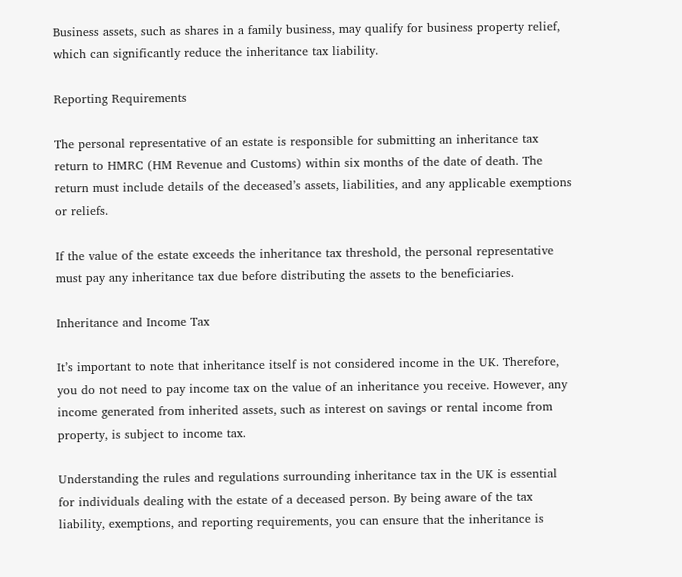Business assets, such as shares in a family business, may qualify for business property relief, which can significantly reduce the inheritance tax liability.

Reporting Requirements

The personal representative of an estate is responsible for submitting an inheritance tax return to HMRC (HM Revenue and Customs) within six months of the date of death. The return must include details of the deceased’s assets, liabilities, and any applicable exemptions or reliefs.

If the value of the estate exceeds the inheritance tax threshold, the personal representative must pay any inheritance tax due before distributing the assets to the beneficiaries.

Inheritance and Income Tax

It’s important to note that inheritance itself is not considered income in the UK. Therefore, you do not need to pay income tax on the value of an inheritance you receive. However, any income generated from inherited assets, such as interest on savings or rental income from property, is subject to income tax.

Understanding the rules and regulations surrounding inheritance tax in the UK is essential for individuals dealing with the estate of a deceased person. By being aware of the tax liability, exemptions, and reporting requirements, you can ensure that the inheritance is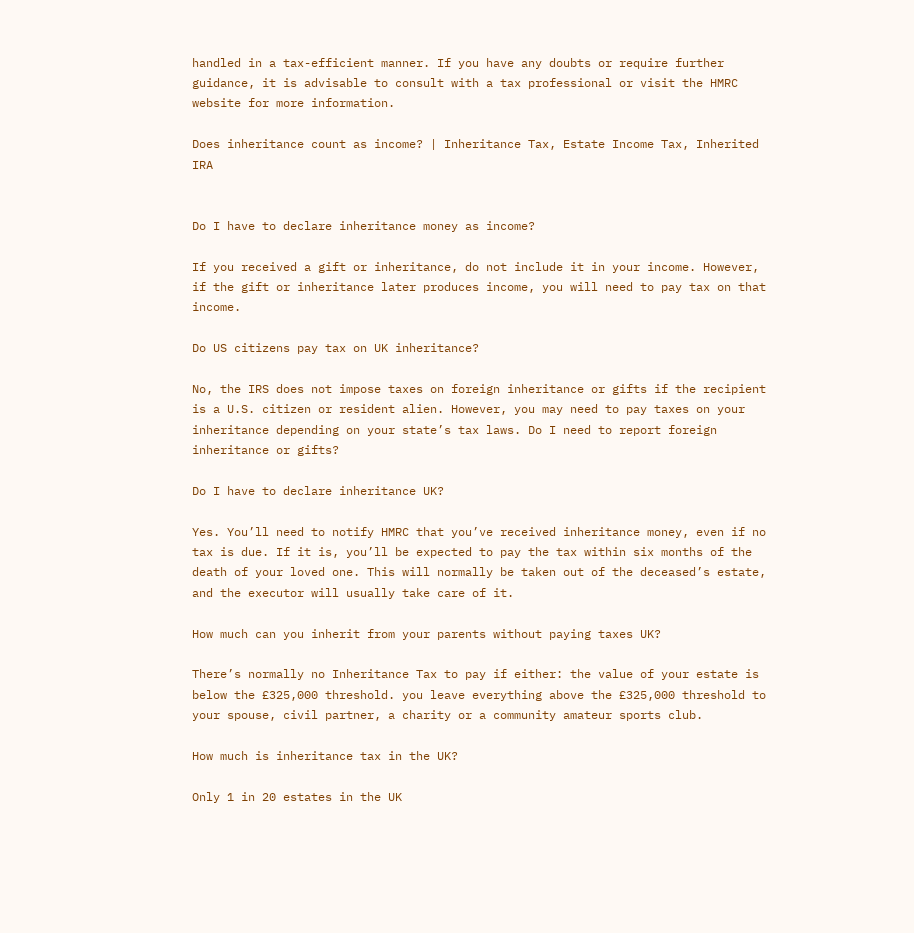handled in a tax-efficient manner. If you have any doubts or require further guidance, it is advisable to consult with a tax professional or visit the HMRC website for more information.

Does inheritance count as income? | Inheritance Tax, Estate Income Tax, Inherited IRA


Do I have to declare inheritance money as income?

If you received a gift or inheritance, do not include it in your income. However, if the gift or inheritance later produces income, you will need to pay tax on that income.

Do US citizens pay tax on UK inheritance?

No, the IRS does not impose taxes on foreign inheritance or gifts if the recipient is a U.S. citizen or resident alien. However, you may need to pay taxes on your inheritance depending on your state’s tax laws. Do I need to report foreign inheritance or gifts?

Do I have to declare inheritance UK?

Yes. You’ll need to notify HMRC that you’ve received inheritance money, even if no tax is due. If it is, you’ll be expected to pay the tax within six months of the death of your loved one. This will normally be taken out of the deceased’s estate, and the executor will usually take care of it.

How much can you inherit from your parents without paying taxes UK?

There’s normally no Inheritance Tax to pay if either: the value of your estate is below the £325,000 threshold. you leave everything above the £325,000 threshold to your spouse, civil partner, a charity or a community amateur sports club.

How much is inheritance tax in the UK?

Only 1 in 20 estates in the UK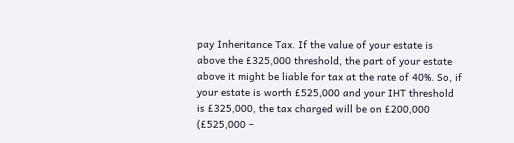pay Inheritance Tax. If the value of your estate is above the £325,000 threshold, the part of your estate above it might be liable for tax at the rate of 40%. So, if your estate is worth £525,000 and your IHT threshold is £325,000, the tax charged will be on £200,000 (£525,000 –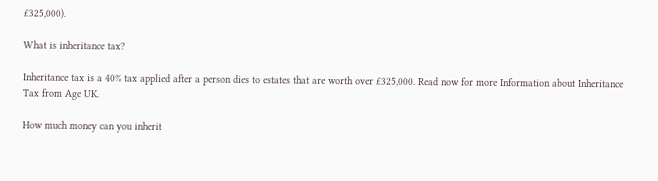£325,000).

What is inheritance tax?

Inheritance tax is a 40% tax applied after a person dies to estates that are worth over £325,000. Read now for more Information about Inheritance Tax from Age UK.

How much money can you inherit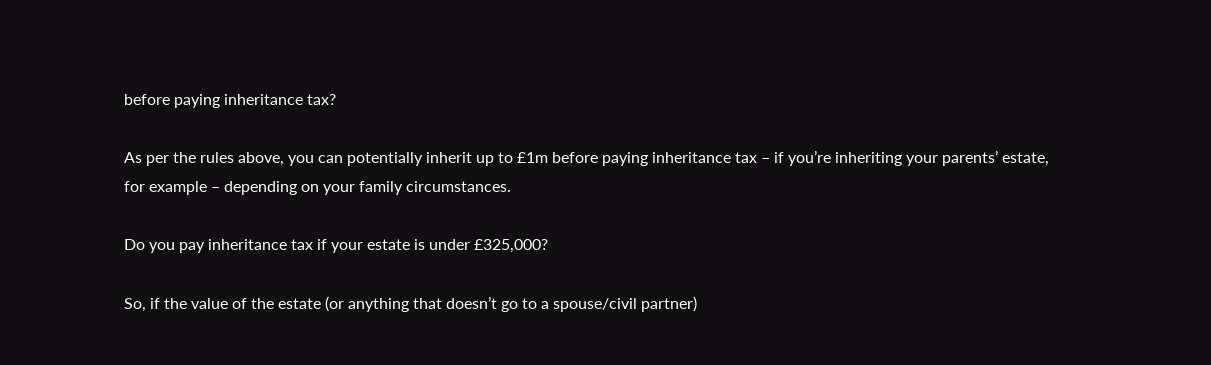before paying inheritance tax?

As per the rules above, you can potentially inherit up to £1m before paying inheritance tax – if you’re inheriting your parents’ estate, for example – depending on your family circumstances.

Do you pay inheritance tax if your estate is under £325,000?

So, if the value of the estate (or anything that doesn’t go to a spouse/civil partner)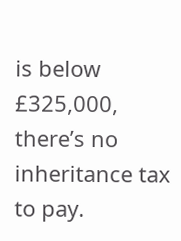is below £325,000, there’s no inheritance tax to pay.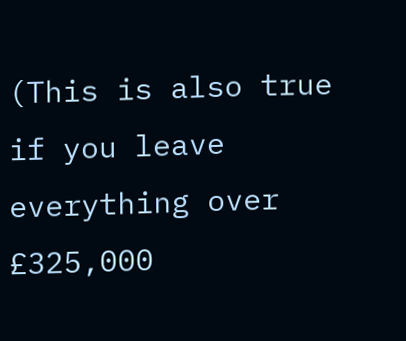(This is also true if you leave everything over £325,000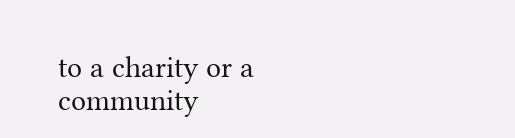to a charity or a community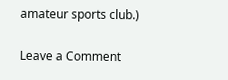amateur sports club.)

Leave a Comment